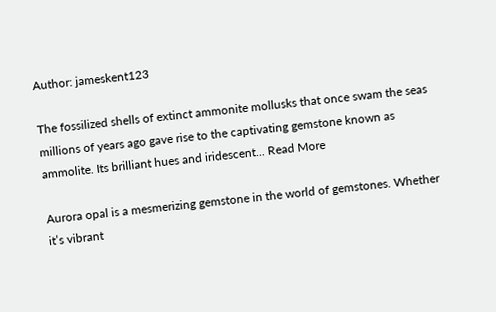Author: jameskent123

The fossilized shells of extinct ammonite mollusks that once swam the seas millions of years ago gave rise to the captivating gemstone known as ammolite. Its brilliant hues and iridescent... Read More

Aurora opal is a mesmerizing gemstone in the world of gemstones. Whether it’s vibrant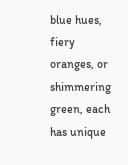blue hues, fiery oranges, or shimmering green, each has unique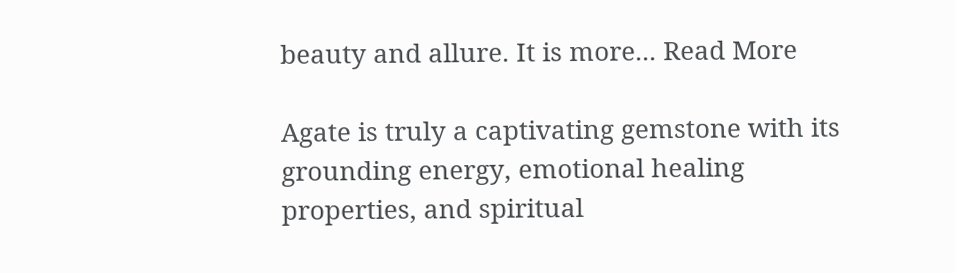beauty and allure. It is more... Read More

Agate is truly a captivating gemstone with its grounding energy, emotional healing properties, and spiritual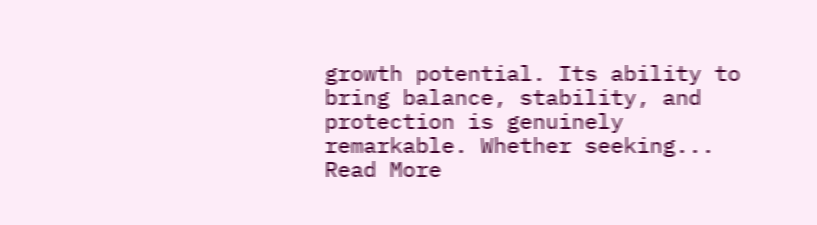growth potential. Its ability to bring balance, stability, and protection is genuinely remarkable. Whether seeking... Read More